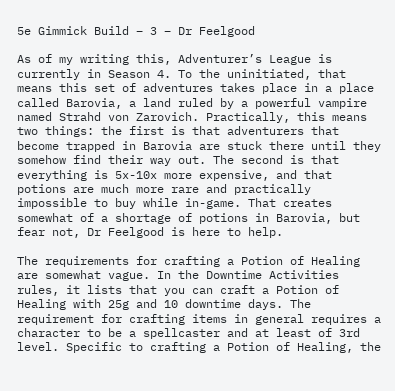5e Gimmick Build – 3 – Dr Feelgood

As of my writing this, Adventurer’s League is currently in Season 4. To the uninitiated, that means this set of adventures takes place in a place called Barovia, a land ruled by a powerful vampire named Strahd von Zarovich. Practically, this means two things: the first is that adventurers that become trapped in Barovia are stuck there until they somehow find their way out. The second is that everything is 5x-10x more expensive, and that potions are much more rare and practically impossible to buy while in-game. That creates somewhat of a shortage of potions in Barovia, but fear not, Dr Feelgood is here to help.

The requirements for crafting a Potion of Healing are somewhat vague. In the Downtime Activities rules, it lists that you can craft a Potion of Healing with 25g and 10 downtime days. The requirement for crafting items in general requires a character to be a spellcaster and at least of 3rd level. Specific to crafting a Potion of Healing, the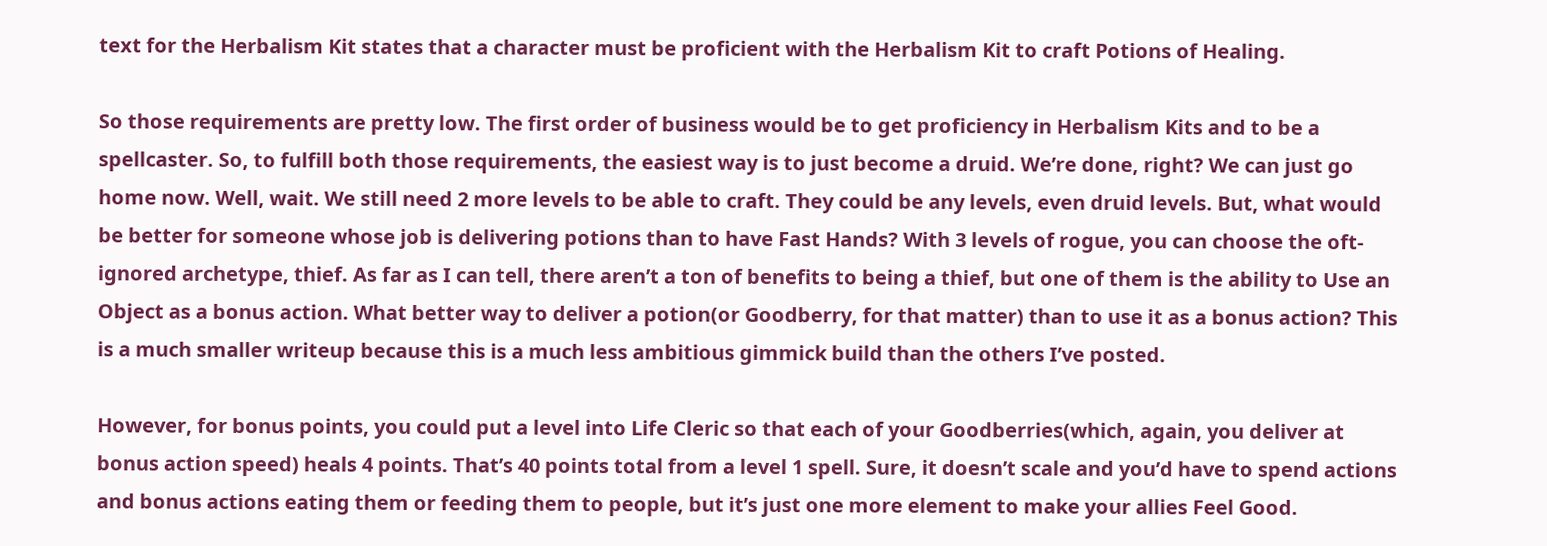text for the Herbalism Kit states that a character must be proficient with the Herbalism Kit to craft Potions of Healing.

So those requirements are pretty low. The first order of business would be to get proficiency in Herbalism Kits and to be a spellcaster. So, to fulfill both those requirements, the easiest way is to just become a druid. We’re done, right? We can just go home now. Well, wait. We still need 2 more levels to be able to craft. They could be any levels, even druid levels. But, what would be better for someone whose job is delivering potions than to have Fast Hands? With 3 levels of rogue, you can choose the oft-ignored archetype, thief. As far as I can tell, there aren’t a ton of benefits to being a thief, but one of them is the ability to Use an Object as a bonus action. What better way to deliver a potion(or Goodberry, for that matter) than to use it as a bonus action? This is a much smaller writeup because this is a much less ambitious gimmick build than the others I’ve posted.

However, for bonus points, you could put a level into Life Cleric so that each of your Goodberries(which, again, you deliver at bonus action speed) heals 4 points. That’s 40 points total from a level 1 spell. Sure, it doesn’t scale and you’d have to spend actions and bonus actions eating them or feeding them to people, but it’s just one more element to make your allies Feel Good.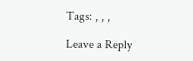Tags: , , ,

Leave a Reply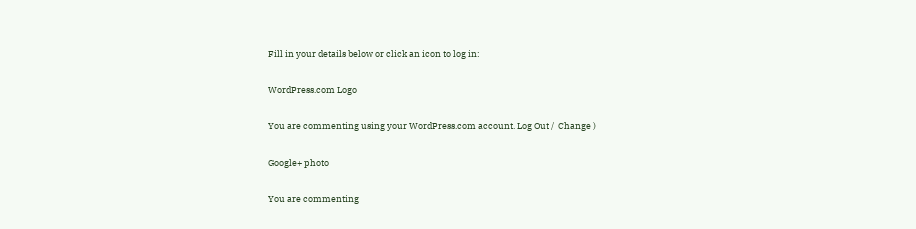Fill in your details below or click an icon to log in:

WordPress.com Logo

You are commenting using your WordPress.com account. Log Out /  Change )

Google+ photo

You are commenting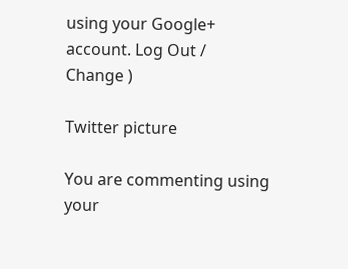using your Google+ account. Log Out /  Change )

Twitter picture

You are commenting using your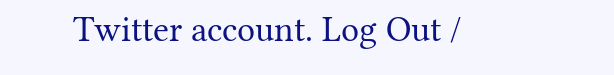Twitter account. Log Out /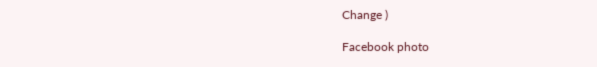Change )

Facebook photo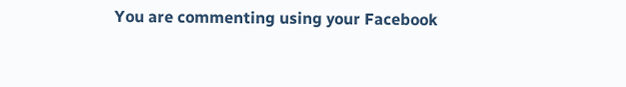You are commenting using your Facebook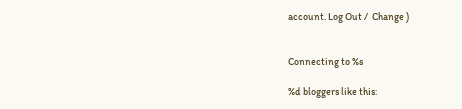account. Log Out /  Change )


Connecting to %s

%d bloggers like this: